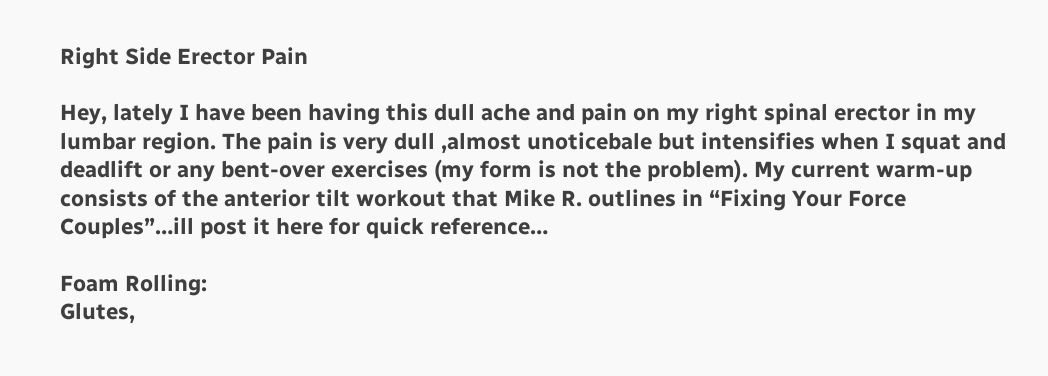Right Side Erector Pain

Hey, lately I have been having this dull ache and pain on my right spinal erector in my lumbar region. The pain is very dull ,almost unoticebale but intensifies when I squat and deadlift or any bent-over exercises (my form is not the problem). My current warm-up consists of the anterior tilt workout that Mike R. outlines in “Fixing Your Force Couples”…ill post it here for quick reference…

Foam Rolling:
Glutes,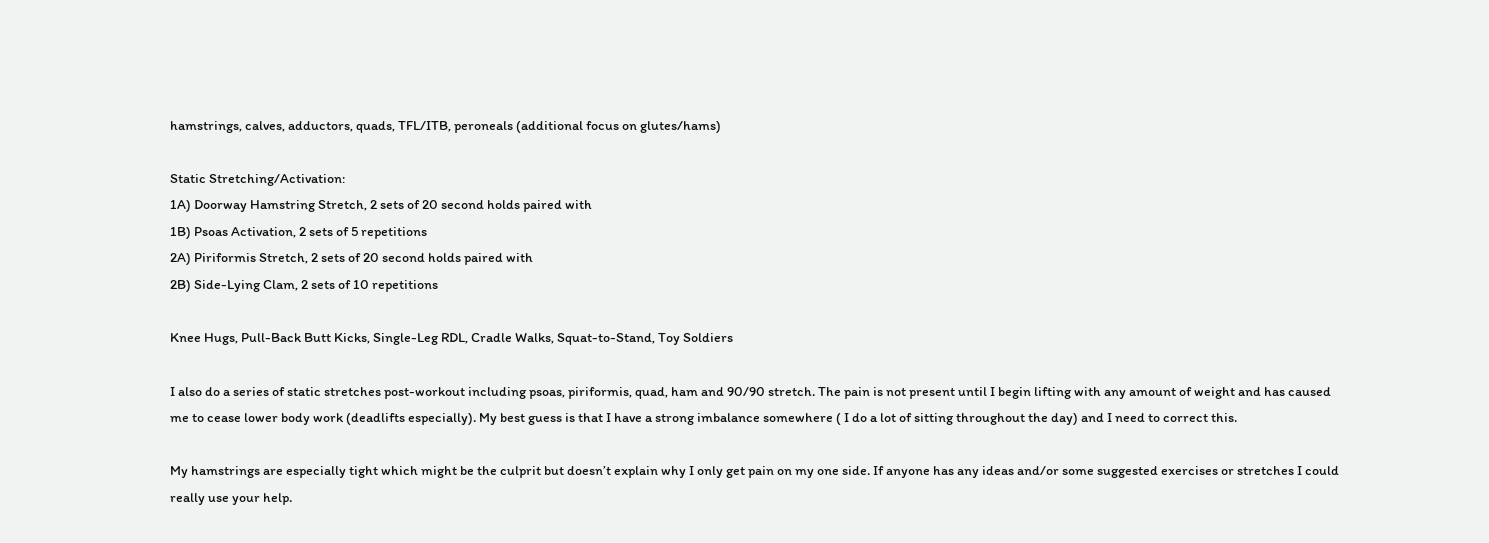hamstrings, calves, adductors, quads, TFL/ITB, peroneals (additional focus on glutes/hams)

Static Stretching/Activation:
1A) Doorway Hamstring Stretch, 2 sets of 20 second holds paired with
1B) Psoas Activation, 2 sets of 5 repetitions
2A) Piriformis Stretch, 2 sets of 20 second holds paired with
2B) Side-Lying Clam, 2 sets of 10 repetitions

Knee Hugs, Pull-Back Butt Kicks, Single-Leg RDL, Cradle Walks, Squat-to-Stand, Toy Soldiers

I also do a series of static stretches post-workout including psoas, piriformis, quad, ham and 90/90 stretch. The pain is not present until I begin lifting with any amount of weight and has caused me to cease lower body work (deadlifts especially). My best guess is that I have a strong imbalance somewhere ( I do a lot of sitting throughout the day) and I need to correct this.

My hamstrings are especially tight which might be the culprit but doesn’t explain why I only get pain on my one side. If anyone has any ideas and/or some suggested exercises or stretches I could really use your help.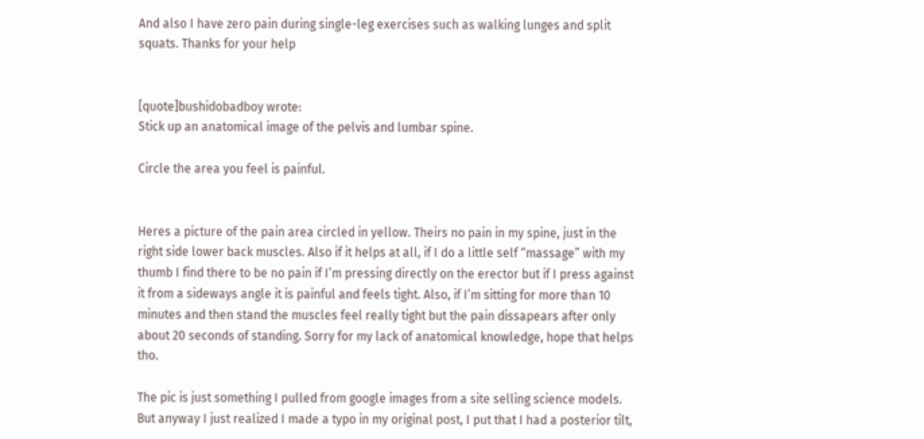And also I have zero pain during single-leg exercises such as walking lunges and split squats. Thanks for your help


[quote]bushidobadboy wrote:
Stick up an anatomical image of the pelvis and lumbar spine.

Circle the area you feel is painful.


Heres a picture of the pain area circled in yellow. Theirs no pain in my spine, just in the right side lower back muscles. Also if it helps at all, if I do a little self “massage” with my thumb I find there to be no pain if I’m pressing directly on the erector but if I press against it from a sideways angle it is painful and feels tight. Also, if I’m sitting for more than 10 minutes and then stand the muscles feel really tight but the pain dissapears after only about 20 seconds of standing. Sorry for my lack of anatomical knowledge, hope that helps tho.

The pic is just something I pulled from google images from a site selling science models. But anyway I just realized I made a typo in my original post, I put that I had a posterior tilt,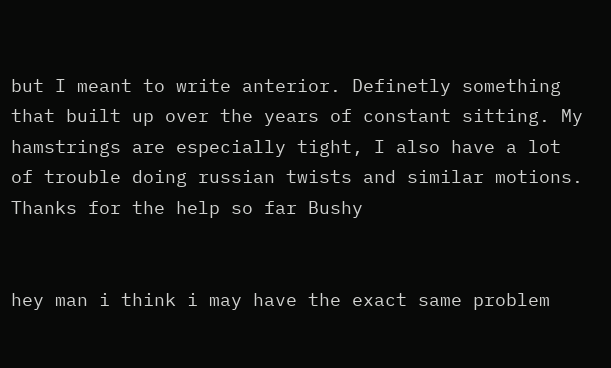but I meant to write anterior. Definetly something that built up over the years of constant sitting. My hamstrings are especially tight, I also have a lot of trouble doing russian twists and similar motions. Thanks for the help so far Bushy


hey man i think i may have the exact same problem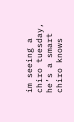im seeing a chiro tuesday, he’s a smart chiro knows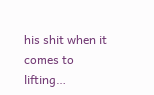his shit when it comes to lifting…